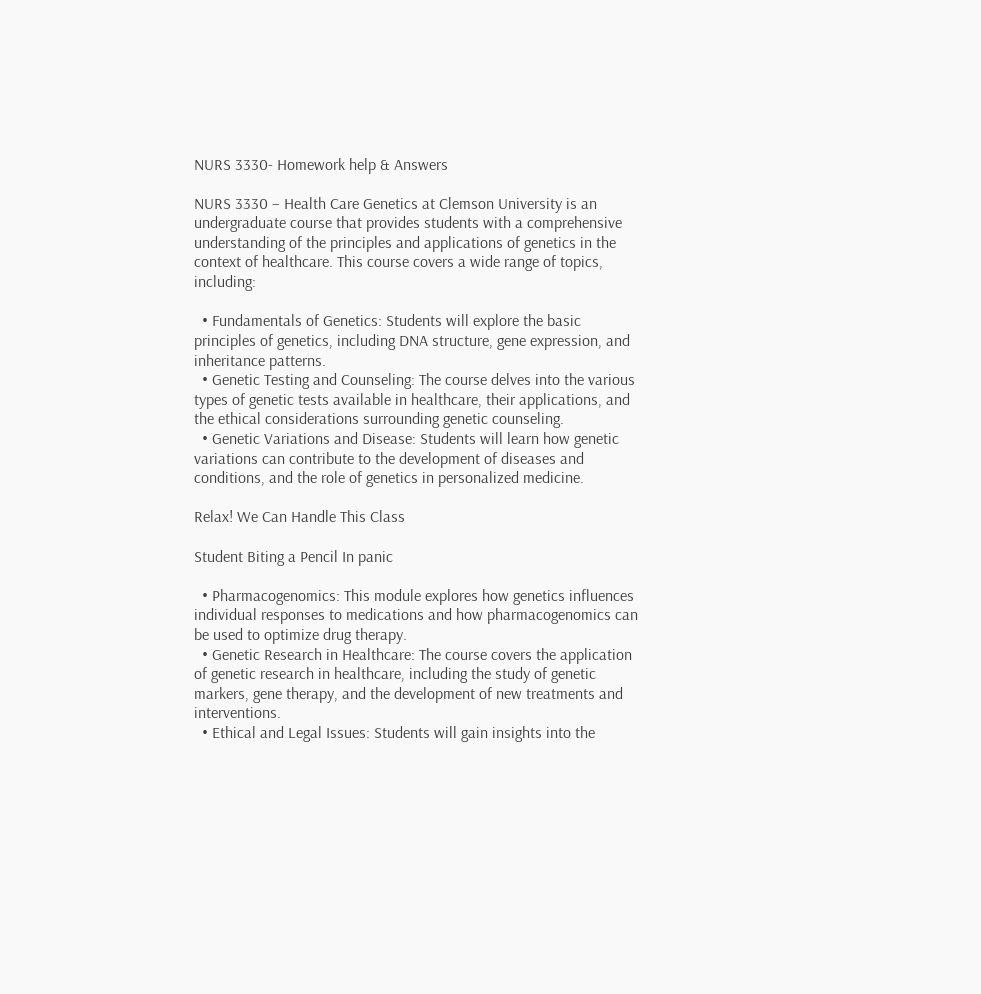NURS 3330- Homework help & Answers

NURS 3330 – Health Care Genetics at Clemson University is an undergraduate course that provides students with a comprehensive understanding of the principles and applications of genetics in the context of healthcare. This course covers a wide range of topics, including:

  • Fundamentals of Genetics: Students will explore the basic principles of genetics, including DNA structure, gene expression, and inheritance patterns.
  • Genetic Testing and Counseling: The course delves into the various types of genetic tests available in healthcare, their applications, and the ethical considerations surrounding genetic counseling.
  • Genetic Variations and Disease: Students will learn how genetic variations can contribute to the development of diseases and conditions, and the role of genetics in personalized medicine.

Relax! We Can Handle This Class

Student Biting a Pencil In panic

  • Pharmacogenomics: This module explores how genetics influences individual responses to medications and how pharmacogenomics can be used to optimize drug therapy.
  • Genetic Research in Healthcare: The course covers the application of genetic research in healthcare, including the study of genetic markers, gene therapy, and the development of new treatments and interventions.
  • Ethical and Legal Issues: Students will gain insights into the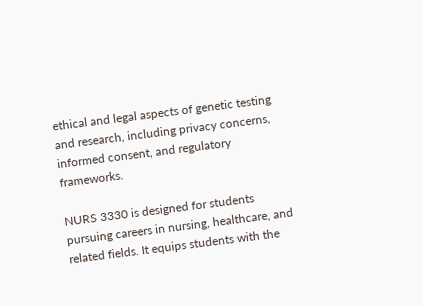ethical and legal aspects of genetic testing and research, including privacy concerns, informed consent, and regulatory frameworks.

NURS 3330 is designed for students pursuing careers in nursing, healthcare, and related fields. It equips students with the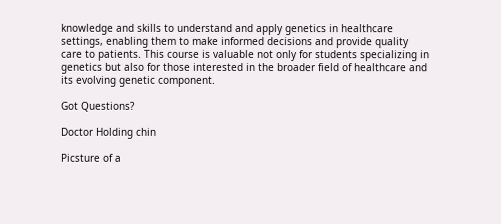knowledge and skills to understand and apply genetics in healthcare settings, enabling them to make informed decisions and provide quality care to patients. This course is valuable not only for students specializing in genetics but also for those interested in the broader field of healthcare and its evolving genetic component.

Got Questions?

Doctor Holding chin

Picsture of a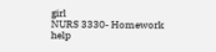girl
NURS 3330- Homework help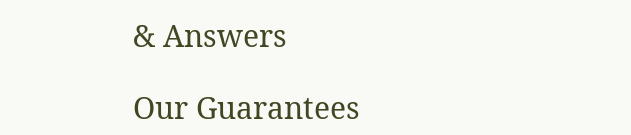& Answers

Our Guarantees